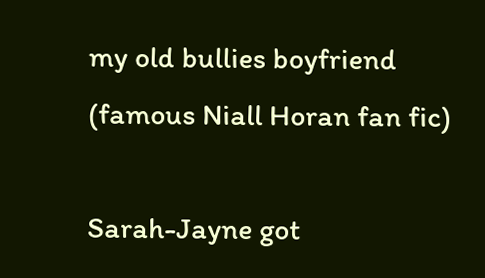my old bullies boyfriend (famous Niall Horan fan fic)

Sarah-Jayne got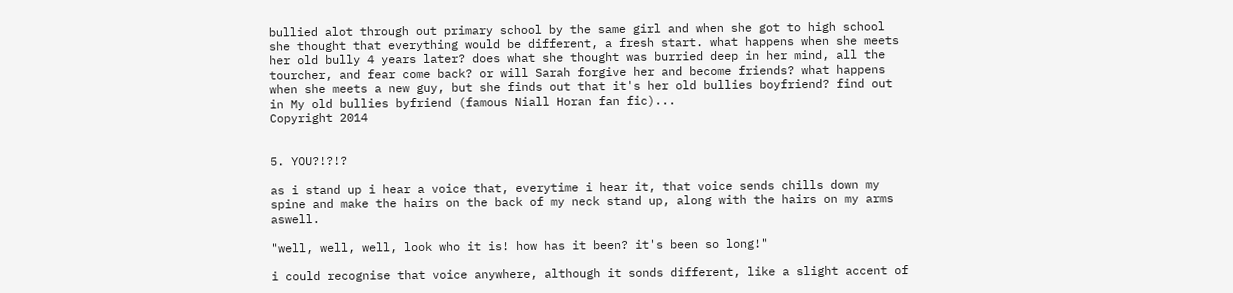bullied alot through out primary school by the same girl and when she got to high school she thought that everything would be different, a fresh start. what happens when she meets her old bully 4 years later? does what she thought was burried deep in her mind, all the tourcher, and fear come back? or will Sarah forgive her and become friends? what happens when she meets a new guy, but she finds out that it's her old bullies boyfriend? find out in My old bullies byfriend (famous Niall Horan fan fic)...
Copyright 2014


5. YOU?!?!?

as i stand up i hear a voice that, everytime i hear it, that voice sends chills down my spine and make the hairs on the back of my neck stand up, along with the hairs on my arms aswell.

"well, well, well, look who it is! how has it been? it's been so long!"

i could recognise that voice anywhere, although it sonds different, like a slight accent of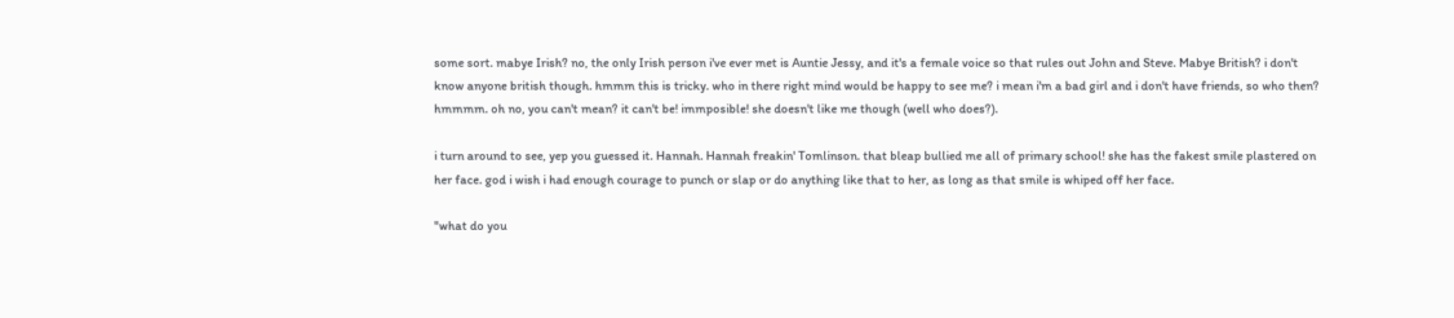some sort. mabye Irish? no, the only Irish person i've ever met is Auntie Jessy, and it's a female voice so that rules out John and Steve. Mabye British? i don't know anyone british though. hmmm this is tricky. who in there right mind would be happy to see me? i mean i'm a bad girl and i don't have friends, so who then? hmmmm. oh no, you can't mean? it can't be! immposible! she doesn't like me though (well who does?).

i turn around to see, yep you guessed it. Hannah. Hannah freakin' Tomlinson. that bleap bullied me all of primary school! she has the fakest smile plastered on her face. god i wish i had enough courage to punch or slap or do anything like that to her, as long as that smile is whiped off her face.

"what do you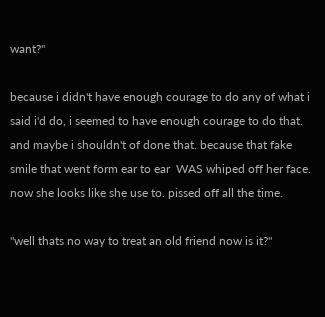want?"

because i didn't have enough courage to do any of what i said i'd do, i seemed to have enough courage to do that. and maybe i shouldn't of done that. because that fake smile that went form ear to ear  WAS whiped off her face. now she looks like she use to. pissed off all the time.

"well thats no way to treat an old friend now is it?"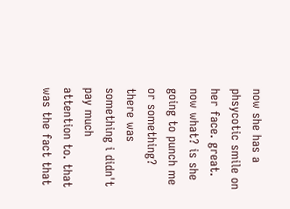now she has a phsycotic smile on her face. great. now what? is she going to punch me or something? there was something i didn't pay much attention to. that was the fact that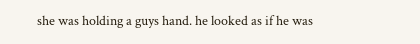she was holding a guys hand. he looked as if he was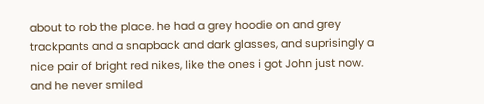about to rob the place. he had a grey hoodie on and grey trackpants and a snapback and dark glasses, and suprisingly a nice pair of bright red nikes, like the ones i got John just now. and he never smiled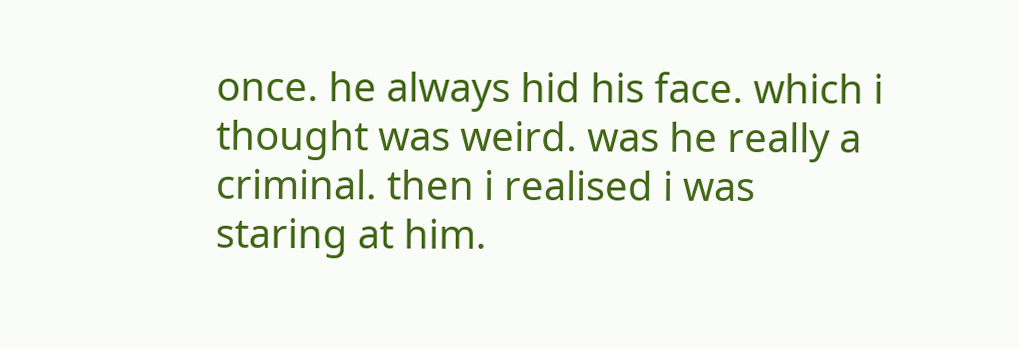once. he always hid his face. which i thought was weird. was he really a criminal. then i realised i was staring at him.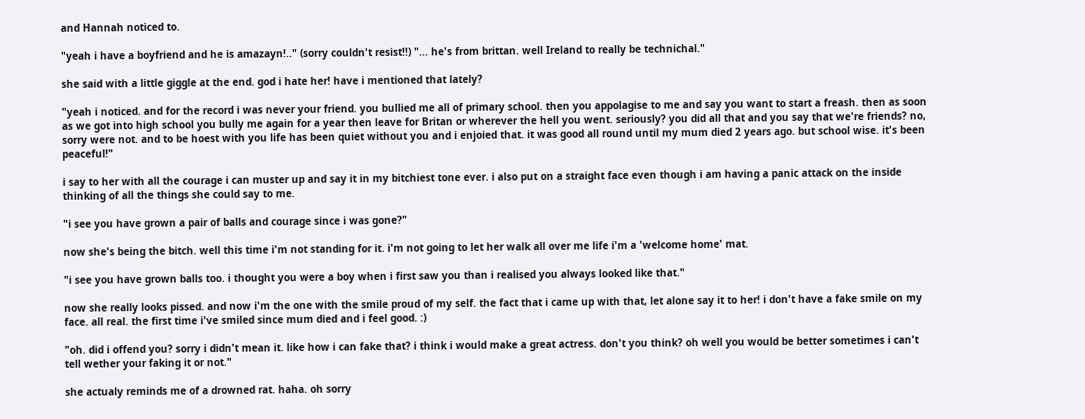and Hannah noticed to.

"yeah i have a boyfriend and he is amazayn!.." (sorry couldn't resist!!) "... he's from brittan. well Ireland to really be technichal."

she said with a little giggle at the end. god i hate her! have i mentioned that lately?

"yeah i noticed. and for the record i was never your friend. you bullied me all of primary school. then you appolagise to me and say you want to start a freash. then as soon as we got into high school you bully me again for a year then leave for Britan or wherever the hell you went. seriously? you did all that and you say that we're friends? no, sorry were not. and to be hoest with you life has been quiet without you and i enjoied that. it was good all round until my mum died 2 years ago. but school wise. it's been peaceful!"

i say to her with all the courage i can muster up and say it in my bitchiest tone ever. i also put on a straight face even though i am having a panic attack on the inside thinking of all the things she could say to me.

"i see you have grown a pair of balls and courage since i was gone?"

now she's being the bitch. well this time i'm not standing for it. i'm not going to let her walk all over me life i'm a 'welcome home' mat.

"i see you have grown balls too. i thought you were a boy when i first saw you than i realised you always looked like that."

now she really looks pissed. and now i'm the one with the smile proud of my self. the fact that i came up with that, let alone say it to her! i don't have a fake smile on my face. all real. the first time i've smiled since mum died and i feel good. :)

"oh. did i offend you? sorry i didn't mean it. like how i can fake that? i think i would make a great actress. don't you think? oh well you would be better sometimes i can't tell wether your faking it or not."

she actualy reminds me of a drowned rat. haha. oh sorry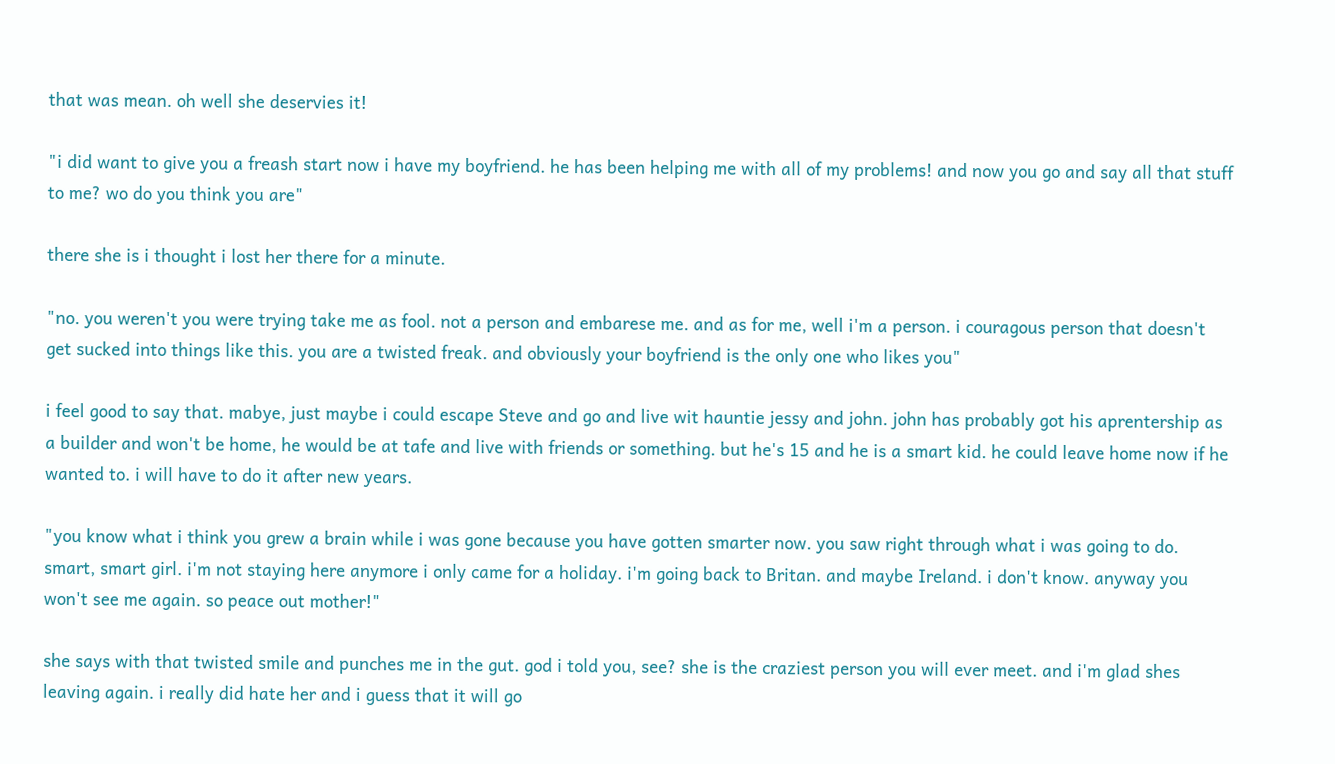that was mean. oh well she deservies it!

"i did want to give you a freash start now i have my boyfriend. he has been helping me with all of my problems! and now you go and say all that stuff to me? wo do you think you are"

there she is i thought i lost her there for a minute.

"no. you weren't you were trying take me as fool. not a person and embarese me. and as for me, well i'm a person. i couragous person that doesn't get sucked into things like this. you are a twisted freak. and obviously your boyfriend is the only one who likes you"

i feel good to say that. mabye, just maybe i could escape Steve and go and live wit hauntie jessy and john. john has probably got his aprentership as a builder and won't be home, he would be at tafe and live with friends or something. but he's 15 and he is a smart kid. he could leave home now if he wanted to. i will have to do it after new years.

"you know what i think you grew a brain while i was gone because you have gotten smarter now. you saw right through what i was going to do. smart, smart girl. i'm not staying here anymore i only came for a holiday. i'm going back to Britan. and maybe Ireland. i don't know. anyway you won't see me again. so peace out mother!"

she says with that twisted smile and punches me in the gut. god i told you, see? she is the craziest person you will ever meet. and i'm glad shes leaving again. i really did hate her and i guess that it will go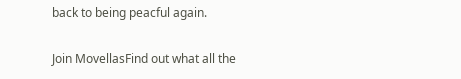back to being peacful again.

Join MovellasFind out what all the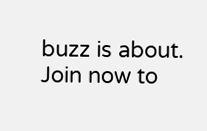buzz is about. Join now to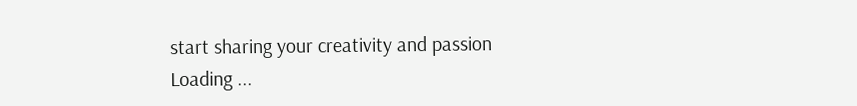start sharing your creativity and passion
Loading ...